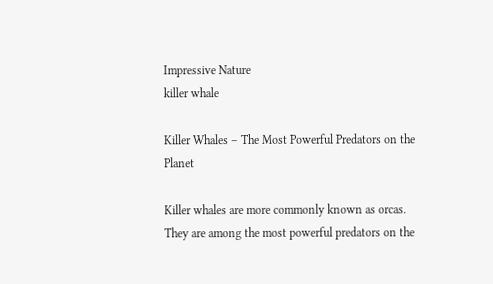Impressive Nature
killer whale

Killer Whales – The Most Powerful Predators on the Planet

Killer whales are more commonly known as orcas. They are among the most powerful predators on the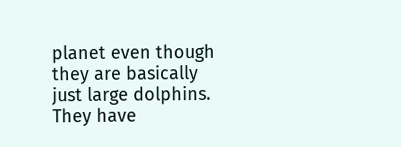planet even though they are basically just large dolphins. They have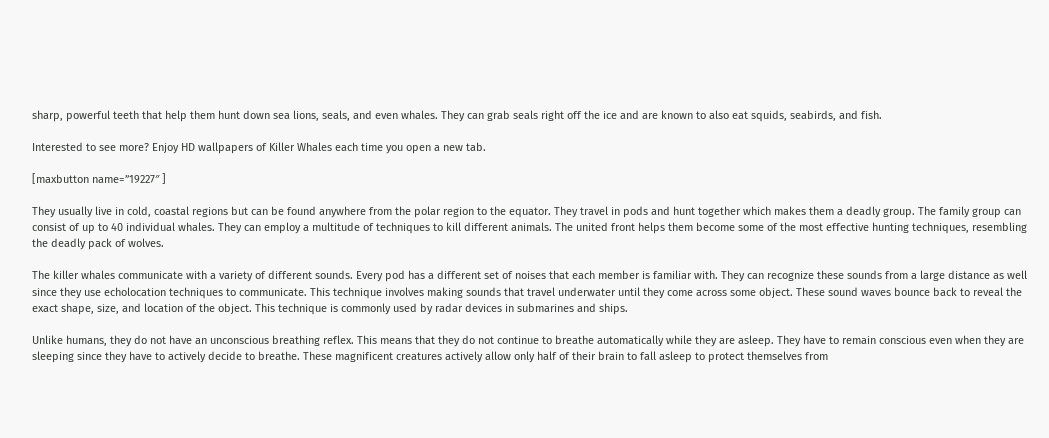sharp, powerful teeth that help them hunt down sea lions, seals, and even whales. They can grab seals right off the ice and are known to also eat squids, seabirds, and fish.

Interested to see more? Enjoy HD wallpapers of Killer Whales each time you open a new tab.

[maxbutton name=”19227″ ]

They usually live in cold, coastal regions but can be found anywhere from the polar region to the equator. They travel in pods and hunt together which makes them a deadly group. The family group can consist of up to 40 individual whales. They can employ a multitude of techniques to kill different animals. The united front helps them become some of the most effective hunting techniques, resembling the deadly pack of wolves.

The killer whales communicate with a variety of different sounds. Every pod has a different set of noises that each member is familiar with. They can recognize these sounds from a large distance as well since they use echolocation techniques to communicate. This technique involves making sounds that travel underwater until they come across some object. These sound waves bounce back to reveal the exact shape, size, and location of the object. This technique is commonly used by radar devices in submarines and ships.

Unlike humans, they do not have an unconscious breathing reflex. This means that they do not continue to breathe automatically while they are asleep. They have to remain conscious even when they are sleeping since they have to actively decide to breathe. These magnificent creatures actively allow only half of their brain to fall asleep to protect themselves from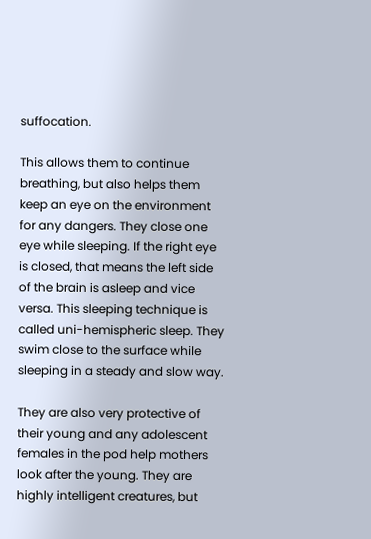suffocation.

This allows them to continue breathing, but also helps them keep an eye on the environment for any dangers. They close one eye while sleeping. If the right eye is closed, that means the left side of the brain is asleep and vice versa. This sleeping technique is called uni-hemispheric sleep. They swim close to the surface while sleeping in a steady and slow way.

They are also very protective of their young and any adolescent females in the pod help mothers look after the young. They are highly intelligent creatures, but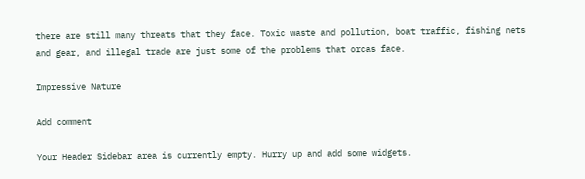there are still many threats that they face. Toxic waste and pollution, boat traffic, fishing nets and gear, and illegal trade are just some of the problems that orcas face.

Impressive Nature

Add comment

Your Header Sidebar area is currently empty. Hurry up and add some widgets.